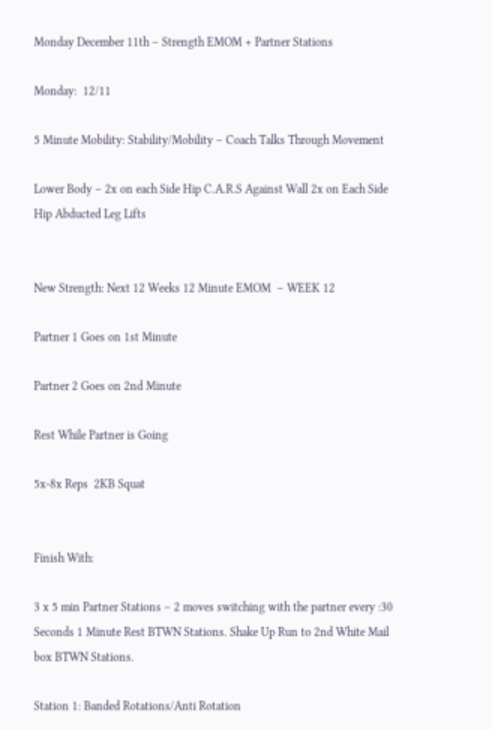Monday December 11th – Strength EMOM + Partner Stations

Monday:  12/11

5 Minute Mobility: Stability/Mobility – Coach Talks Through Movement

Lower Body – 2x on each Side Hip C.A.R.S Against Wall 2x on Each Side Hip Abducted Leg Lifts


New Strength: Next 12 Weeks 12 Minute EMOM  – WEEK 12

Partner 1 Goes on 1st Minute

Partner 2 Goes on 2nd Minute

Rest While Partner is Going

5x-8x Reps  2KB Squat


Finish With:

3 x 5 min Partner Stations – 2 moves switching with the partner every :30 Seconds 1 Minute Rest BTWN Stations. Shake Up Run to 2nd White Mail box BTWN Stations.

Station 1: Banded Rotations/Anti Rotation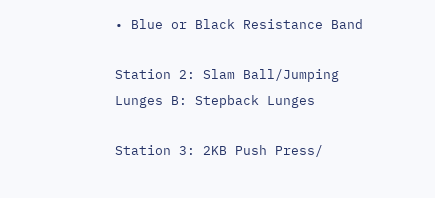• Blue or Black Resistance Band

Station 2: Slam Ball/Jumping Lunges B: Stepback Lunges

Station 3: 2KB Push Press/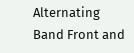Alternating Band Front and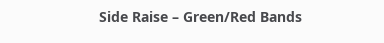Side Raise – Green/Red Bands